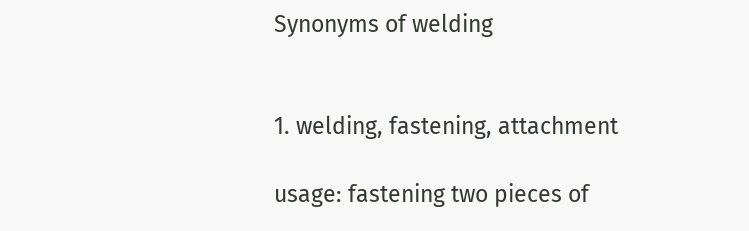Synonyms of welding


1. welding, fastening, attachment

usage: fastening two pieces of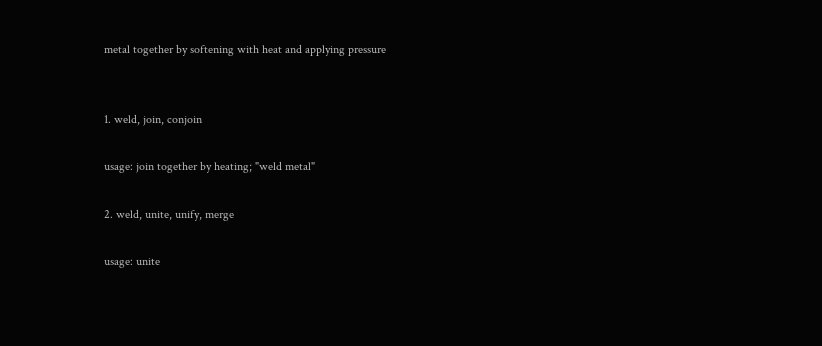metal together by softening with heat and applying pressure


1. weld, join, conjoin

usage: join together by heating; "weld metal"

2. weld, unite, unify, merge

usage: unite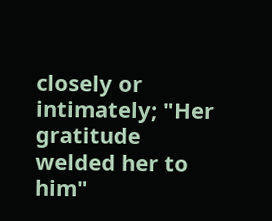closely or intimately; "Her gratitude welded her to him"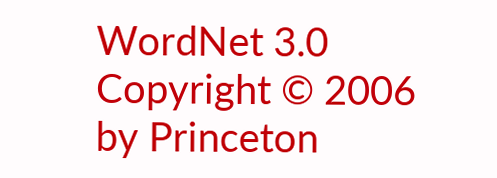WordNet 3.0 Copyright © 2006 by Princeton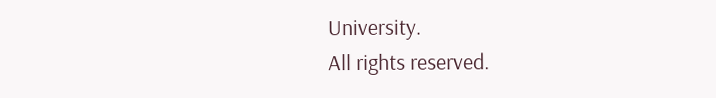University.
All rights reserved.